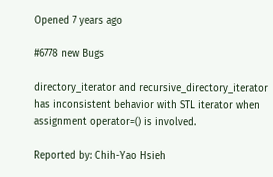Opened 7 years ago

#6778 new Bugs

directory_iterator and recursive_directory_iterator has inconsistent behavior with STL iterator when assignment operator=() is involved.

Reported by: Chih-Yao Hsieh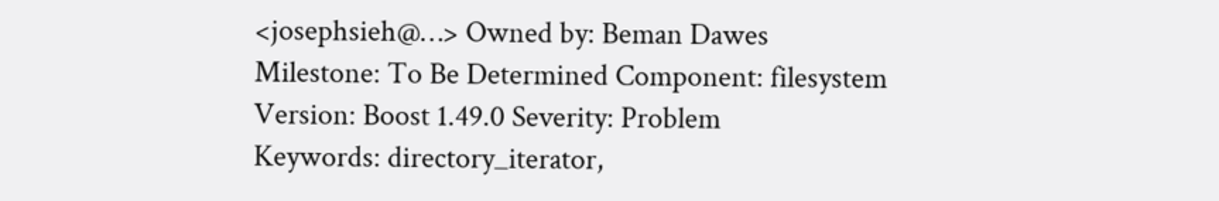<josephsieh@…> Owned by: Beman Dawes
Milestone: To Be Determined Component: filesystem
Version: Boost 1.49.0 Severity: Problem
Keywords: directory_iterator,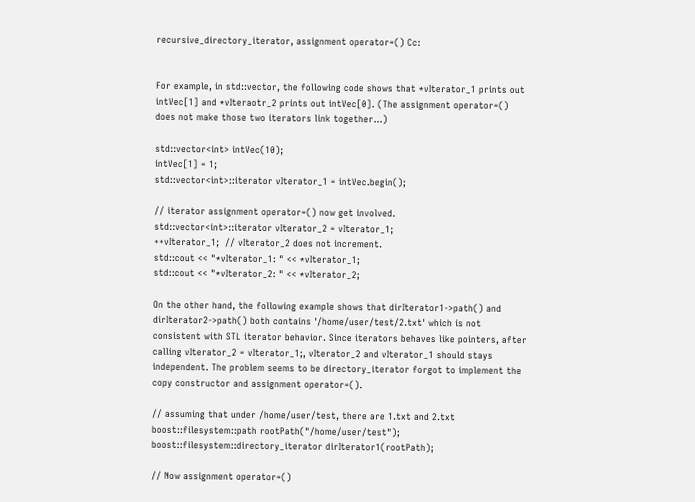recursive_directory_iterator, assignment operator=() Cc:


For example, in std::vector, the following code shows that *vIterator_1 prints out intVec[1] and *vIteraotr_2 prints out intVec[0]. (The assignment operator=() does not make those two iterators link together...)

std::vector<int> intVec(10);
intVec[1] = 1;
std::vector<int>::iterator vIterator_1 = intVec.begin();

// iterator assignment operator=() now get involved.
std::vector<int>::iterator vIterator_2 = vIterator_1;
++vIterator_1;  // vIterator_2 does not increment.
std::cout << "*vIterator_1: " << *vIterator_1;
std::cout << "*vIterator_2: " << *vIterator_2;

On the other hand, the following example shows that dirIterator1->path() and dirIterator2->path() both contains '/home/user/test/2.txt' which is not consistent with STL iterator behavior. Since iterators behaves like pointers, after calling vIterator_2 = vIterator_1;, vIterator_2 and vIterator_1 should stays independent. The problem seems to be directory_iterator forgot to implement the copy constructor and assignment operator=().

// assuming that under /home/user/test, there are 1.txt and 2.txt
boost::filesystem::path rootPath("/home/user/test");
boost::filesystem::directory_iterator dirIterator1(rootPath);

// Now assignment operator=()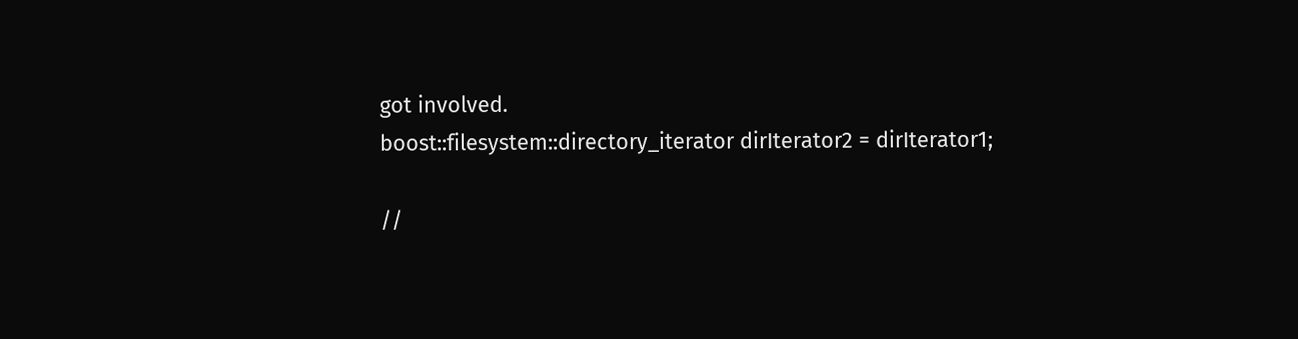got involved.
boost::filesystem::directory_iterator dirIterator2 = dirIterator1;

//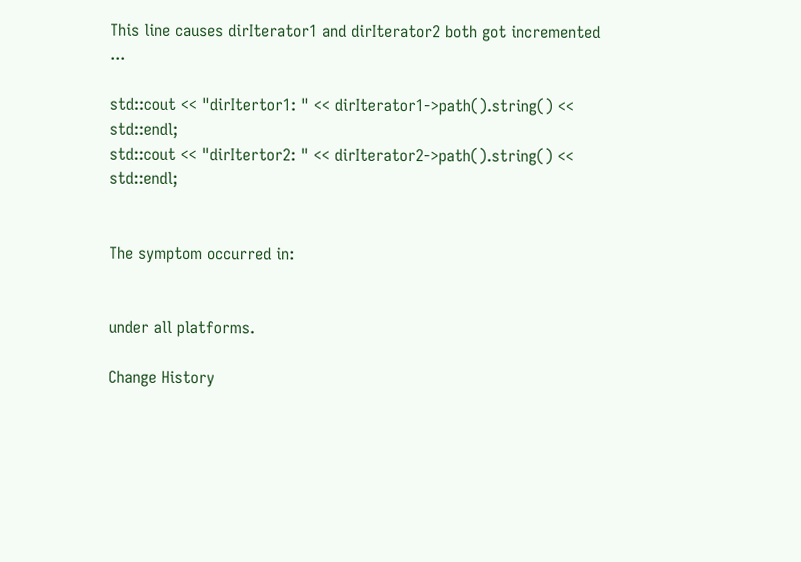This line causes dirIterator1 and dirIterator2 both got incremented ...

std::cout << "dirItertor1: " << dirIterator1->path().string() << std::endl;
std::cout << "dirItertor2: " << dirIterator2->path().string() << std::endl;


The symptom occurred in:


under all platforms.

Change History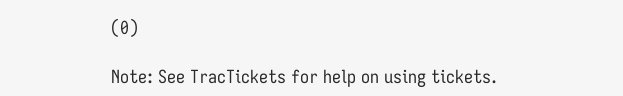(0)

Note: See TracTickets for help on using tickets.